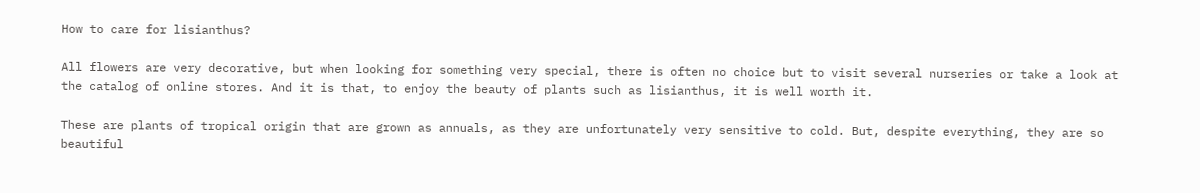How to care for lisianthus?

All flowers are very decorative, but when looking for something very special, there is often no choice but to visit several nurseries or take a look at the catalog of online stores. And it is that, to enjoy the beauty of plants such as lisianthus, it is well worth it.

These are plants of tropical origin that are grown as annuals, as they are unfortunately very sensitive to cold. But, despite everything, they are so beautiful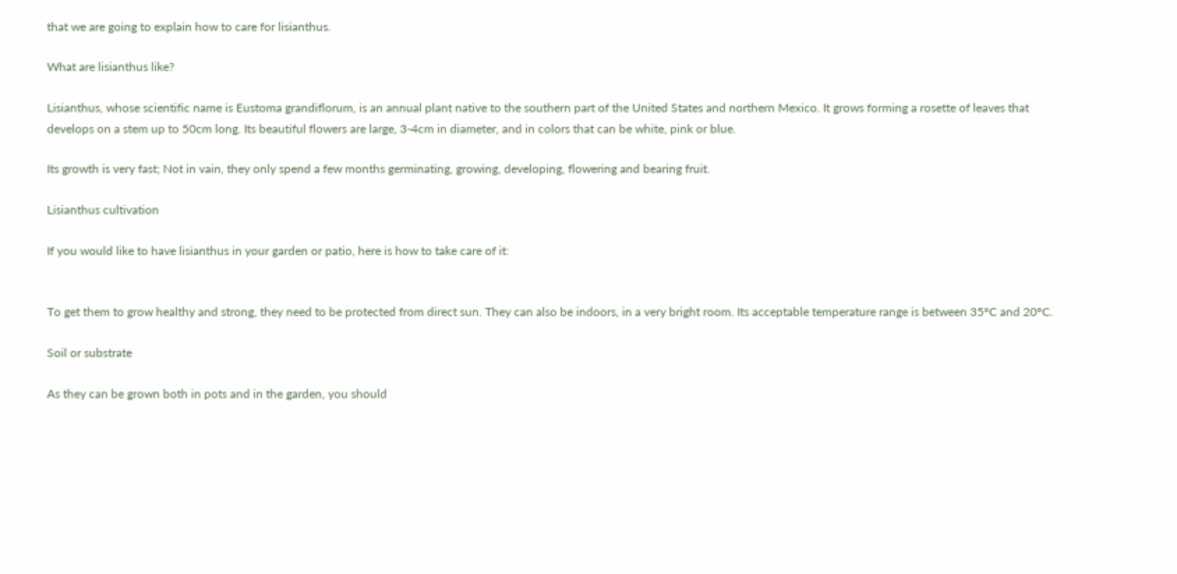that we are going to explain how to care for lisianthus.

What are lisianthus like?

Lisianthus, whose scientific name is Eustoma grandiflorum, is an annual plant native to the southern part of the United States and northern Mexico. It grows forming a rosette of leaves that develops on a stem up to 50cm long. Its beautiful flowers are large, 3-4cm in diameter, and in colors that can be white, pink or blue.

Its growth is very fast; Not in vain, they only spend a few months germinating, growing, developing, flowering and bearing fruit.

Lisianthus cultivation

If you would like to have lisianthus in your garden or patio, here is how to take care of it:


To get them to grow healthy and strong, they need to be protected from direct sun. They can also be indoors, in a very bright room. Its acceptable temperature range is between 35ºC and 20ºC.

Soil or substrate

As they can be grown both in pots and in the garden, you should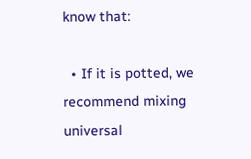know that:

  • If it is potted, we recommend mixing universal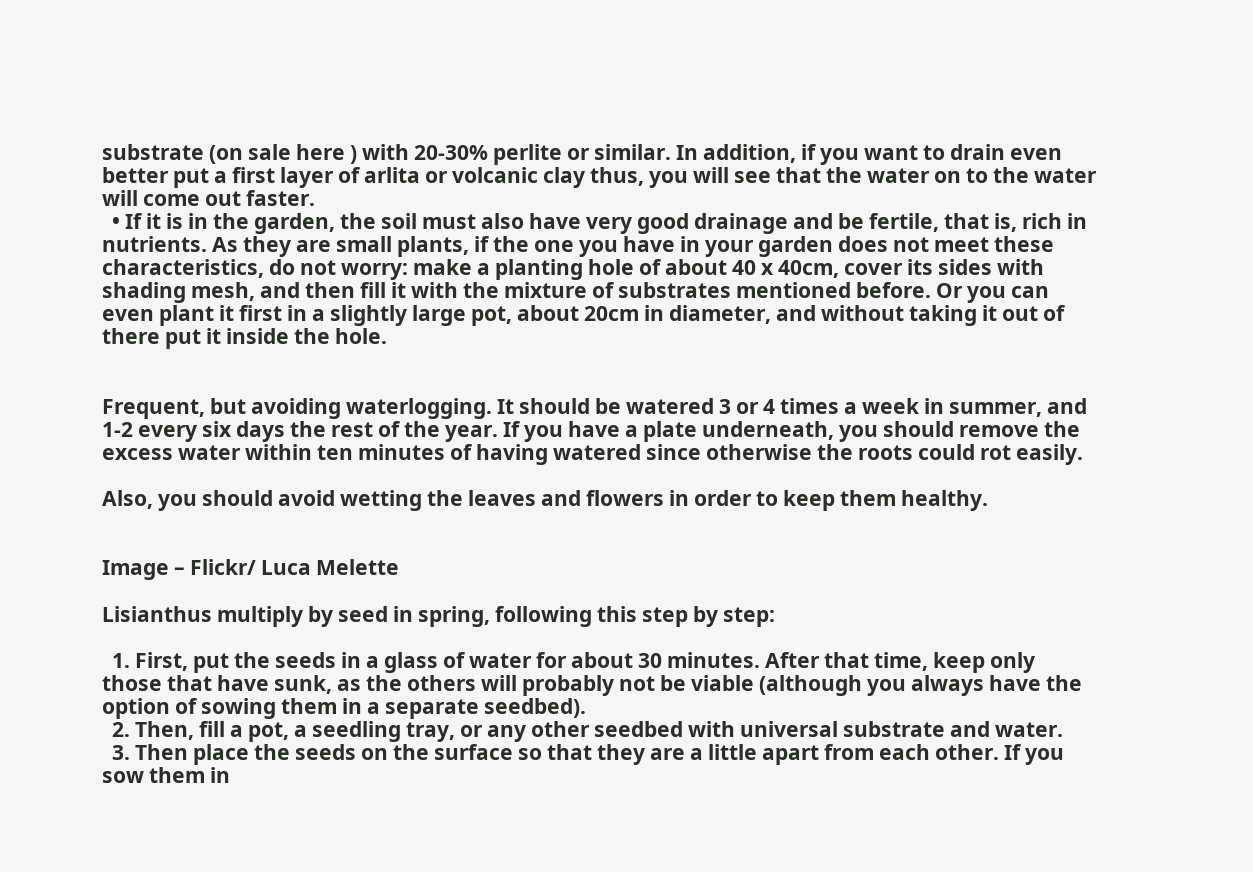substrate (on sale here ) with 20-30% perlite or similar. In addition, if you want to drain even better put a first layer of arlita or volcanic clay thus, you will see that the water on to the water will come out faster.
  • If it is in the garden, the soil must also have very good drainage and be fertile, that is, rich in nutrients. As they are small plants, if the one you have in your garden does not meet these characteristics, do not worry: make a planting hole of about 40 x 40cm, cover its sides with shading mesh, and then fill it with the mixture of substrates mentioned before. Or you can even plant it first in a slightly large pot, about 20cm in diameter, and without taking it out of there put it inside the hole.


Frequent, but avoiding waterlogging. It should be watered 3 or 4 times a week in summer, and 1-2 every six days the rest of the year. If you have a plate underneath, you should remove the excess water within ten minutes of having watered since otherwise the roots could rot easily.

Also, you should avoid wetting the leaves and flowers in order to keep them healthy.


Image – Flickr/ Luca Melette

Lisianthus multiply by seed in spring, following this step by step:

  1. First, put the seeds in a glass of water for about 30 minutes. After that time, keep only those that have sunk, as the others will probably not be viable (although you always have the option of sowing them in a separate seedbed).
  2. Then, fill a pot, a seedling tray, or any other seedbed with universal substrate and water.
  3. Then place the seeds on the surface so that they are a little apart from each other. If you sow them in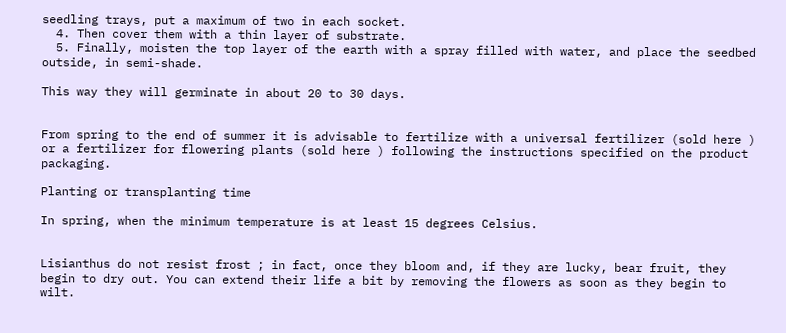seedling trays, put a maximum of two in each socket.
  4. Then cover them with a thin layer of substrate.
  5. Finally, moisten the top layer of the earth with a spray filled with water, and place the seedbed outside, in semi-shade.

This way they will germinate in about 20 to 30 days.


From spring to the end of summer it is advisable to fertilize with a universal fertilizer (sold here ) or a fertilizer for flowering plants (sold here ) following the instructions specified on the product packaging.

Planting or transplanting time

In spring, when the minimum temperature is at least 15 degrees Celsius.


Lisianthus do not resist frost ; in fact, once they bloom and, if they are lucky, bear fruit, they begin to dry out. You can extend their life a bit by removing the flowers as soon as they begin to wilt.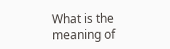What is the meaning of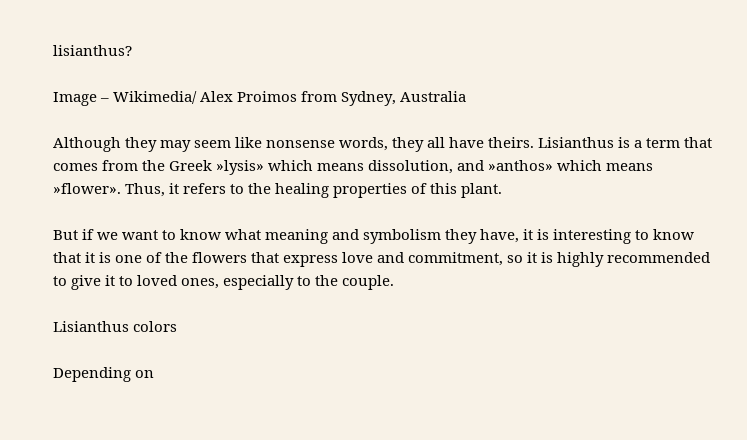lisianthus?

Image – Wikimedia/ Alex Proimos from Sydney, Australia

Although they may seem like nonsense words, they all have theirs. Lisianthus is a term that comes from the Greek »lysis» which means dissolution, and »anthos» which means »flower». Thus, it refers to the healing properties of this plant.

But if we want to know what meaning and symbolism they have, it is interesting to know that it is one of the flowers that express love and commitment, so it is highly recommended to give it to loved ones, especially to the couple.

Lisianthus colors

Depending on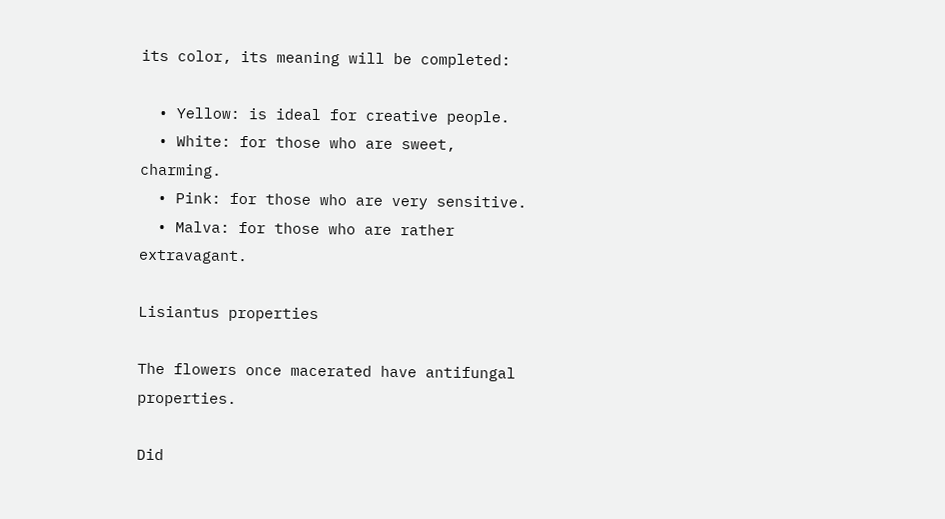its color, its meaning will be completed:

  • Yellow: is ideal for creative people.
  • White: for those who are sweet, charming.
  • Pink: for those who are very sensitive.
  • Malva: for those who are rather extravagant.

Lisiantus properties

The flowers once macerated have antifungal properties.

Did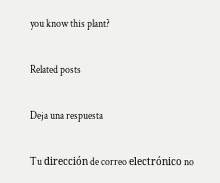you know this plant?

Related posts

Deja una respuesta

Tu dirección de correo electrónico no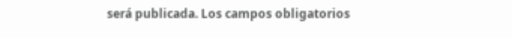será publicada. Los campos obligatorios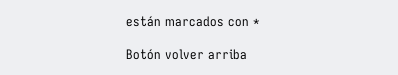están marcados con *

Botón volver arriba